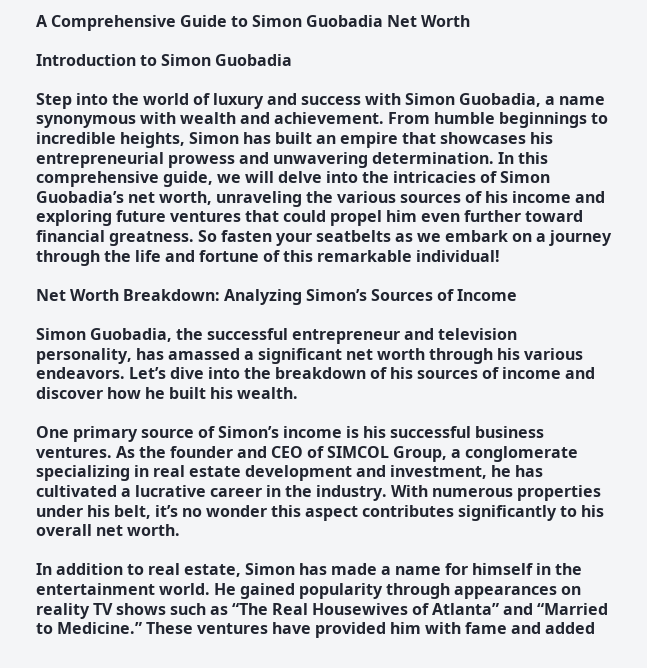A Comprehensive Guide to Simon Guobadia Net Worth

Introduction to Simon Guobadia

Step into the world of luxury and success with Simon Guobadia, a name synonymous with wealth and achievement. From humble beginnings to incredible heights, Simon has built an empire that showcases his entrepreneurial prowess and unwavering determination. In this comprehensive guide, we will delve into the intricacies of Simon Guobadia’s net worth, unraveling the various sources of his income and exploring future ventures that could propel him even further toward financial greatness. So fasten your seatbelts as we embark on a journey through the life and fortune of this remarkable individual!

Net Worth Breakdown: Analyzing Simon’s Sources of Income

Simon Guobadia, the successful entrepreneur and television personality, has amassed a significant net worth through his various endeavors. Let’s dive into the breakdown of his sources of income and discover how he built his wealth.

One primary source of Simon’s income is his successful business ventures. As the founder and CEO of SIMCOL Group, a conglomerate specializing in real estate development and investment, he has cultivated a lucrative career in the industry. With numerous properties under his belt, it’s no wonder this aspect contributes significantly to his overall net worth.

In addition to real estate, Simon has made a name for himself in the entertainment world. He gained popularity through appearances on reality TV shows such as “The Real Housewives of Atlanta” and “Married to Medicine.” These ventures have provided him with fame and added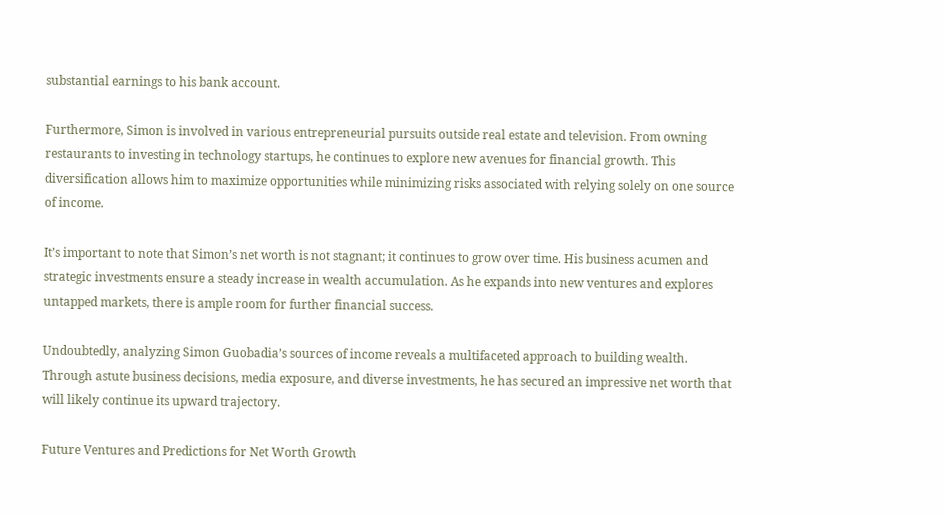substantial earnings to his bank account.

Furthermore, Simon is involved in various entrepreneurial pursuits outside real estate and television. From owning restaurants to investing in technology startups, he continues to explore new avenues for financial growth. This diversification allows him to maximize opportunities while minimizing risks associated with relying solely on one source of income.

It’s important to note that Simon’s net worth is not stagnant; it continues to grow over time. His business acumen and strategic investments ensure a steady increase in wealth accumulation. As he expands into new ventures and explores untapped markets, there is ample room for further financial success.

Undoubtedly, analyzing Simon Guobadia’s sources of income reveals a multifaceted approach to building wealth. Through astute business decisions, media exposure, and diverse investments, he has secured an impressive net worth that will likely continue its upward trajectory.

Future Ventures and Predictions for Net Worth Growth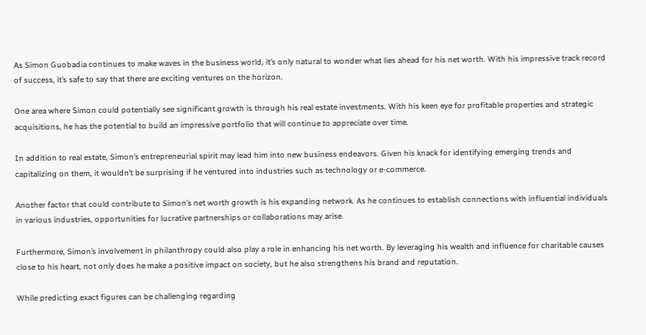As Simon Guobadia continues to make waves in the business world, it’s only natural to wonder what lies ahead for his net worth. With his impressive track record of success, it’s safe to say that there are exciting ventures on the horizon.

One area where Simon could potentially see significant growth is through his real estate investments. With his keen eye for profitable properties and strategic acquisitions, he has the potential to build an impressive portfolio that will continue to appreciate over time.

In addition to real estate, Simon’s entrepreneurial spirit may lead him into new business endeavors. Given his knack for identifying emerging trends and capitalizing on them, it wouldn’t be surprising if he ventured into industries such as technology or e-commerce.

Another factor that could contribute to Simon’s net worth growth is his expanding network. As he continues to establish connections with influential individuals in various industries, opportunities for lucrative partnerships or collaborations may arise.

Furthermore, Simon’s involvement in philanthropy could also play a role in enhancing his net worth. By leveraging his wealth and influence for charitable causes close to his heart, not only does he make a positive impact on society, but he also strengthens his brand and reputation.

While predicting exact figures can be challenging regarding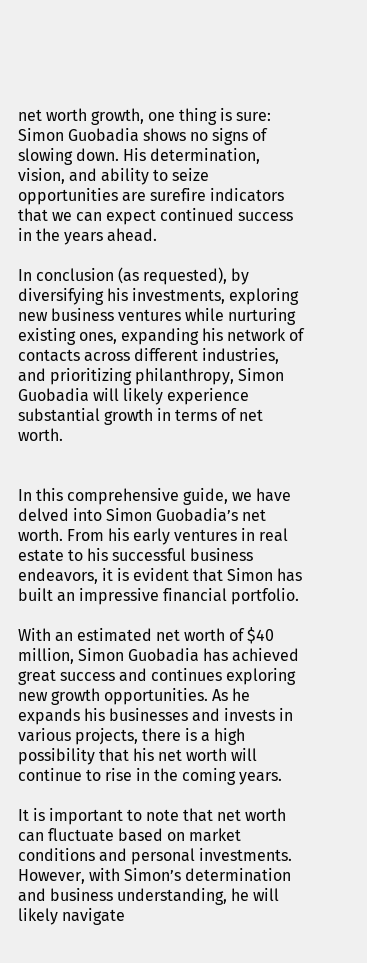net worth growth, one thing is sure: Simon Guobadia shows no signs of slowing down. His determination, vision, and ability to seize opportunities are surefire indicators that we can expect continued success in the years ahead.

In conclusion (as requested), by diversifying his investments, exploring new business ventures while nurturing existing ones, expanding his network of contacts across different industries, and prioritizing philanthropy, Simon Guobadia will likely experience substantial growth in terms of net worth.


In this comprehensive guide, we have delved into Simon Guobadia’s net worth. From his early ventures in real estate to his successful business endeavors, it is evident that Simon has built an impressive financial portfolio.

With an estimated net worth of $40 million, Simon Guobadia has achieved great success and continues exploring new growth opportunities. As he expands his businesses and invests in various projects, there is a high possibility that his net worth will continue to rise in the coming years.

It is important to note that net worth can fluctuate based on market conditions and personal investments. However, with Simon’s determination and business understanding, he will likely navigate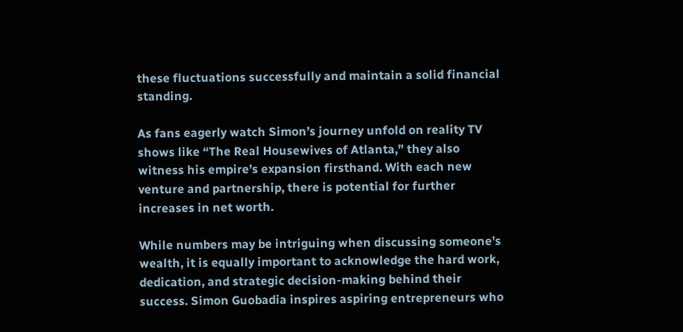these fluctuations successfully and maintain a solid financial standing.

As fans eagerly watch Simon’s journey unfold on reality TV shows like “The Real Housewives of Atlanta,” they also witness his empire’s expansion firsthand. With each new venture and partnership, there is potential for further increases in net worth.

While numbers may be intriguing when discussing someone’s wealth, it is equally important to acknowledge the hard work, dedication, and strategic decision-making behind their success. Simon Guobadia inspires aspiring entrepreneurs who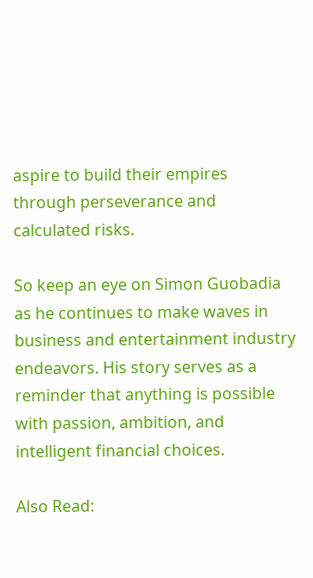aspire to build their empires through perseverance and calculated risks.

So keep an eye on Simon Guobadia as he continues to make waves in business and entertainment industry endeavors. His story serves as a reminder that anything is possible with passion, ambition, and intelligent financial choices.

Also Read: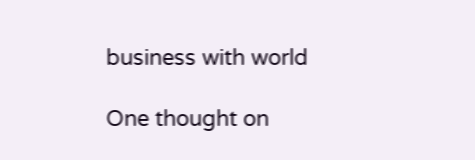business with world

One thought on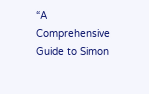“A Comprehensive Guide to Simon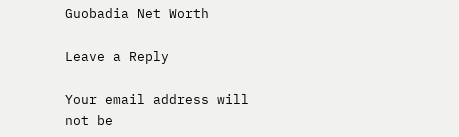Guobadia Net Worth

Leave a Reply

Your email address will not be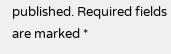published. Required fields are marked *